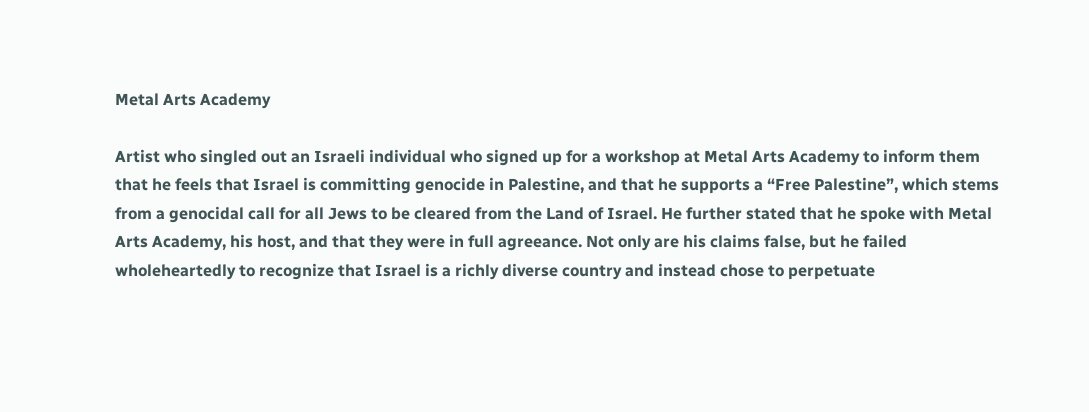Metal Arts Academy

Artist who singled out an Israeli individual who signed up for a workshop at Metal Arts Academy to inform them that he feels that Israel is committing genocide in Palestine, and that he supports a “Free Palestine”, which stems from a genocidal call for all Jews to be cleared from the Land of Israel. He further stated that he spoke with Metal Arts Academy, his host, and that they were in full agreeance. Not only are his claims false, but he failed wholeheartedly to recognize that Israel is a richly diverse country and instead chose to perpetuate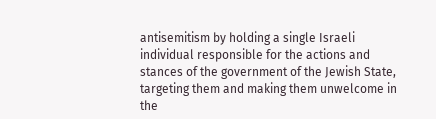antisemitism by holding a single Israeli individual responsible for the actions and stances of the government of the Jewish State, targeting them and making them unwelcome in the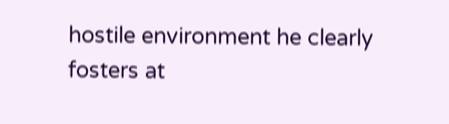hostile environment he clearly fosters at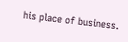his place of business.